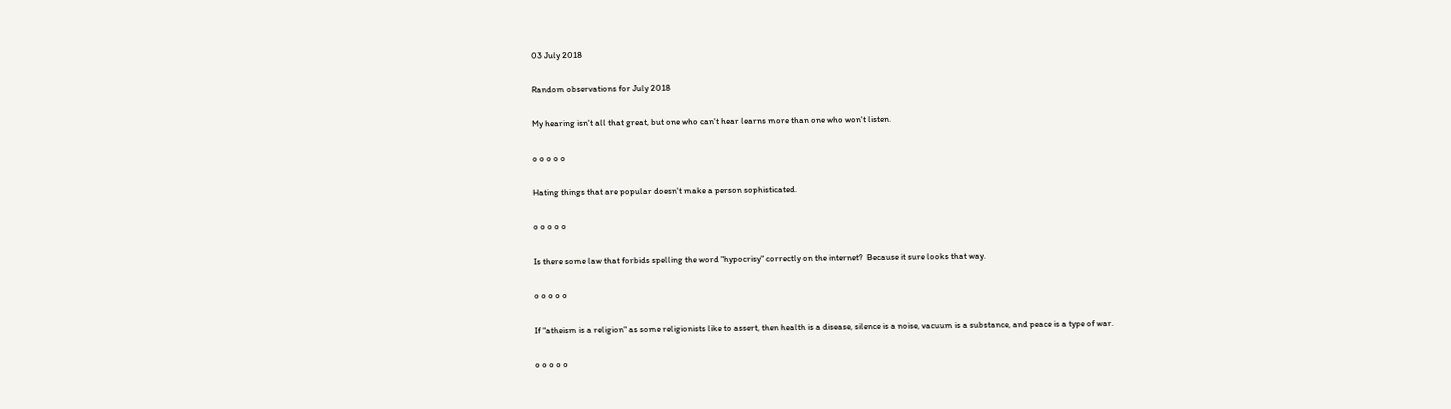03 July 2018

Random observations for July 2018

My hearing isn't all that great, but one who can't hear learns more than one who won't listen.

o o o o o

Hating things that are popular doesn't make a person sophisticated.

o o o o o

Is there some law that forbids spelling the word "hypocrisy" correctly on the internet?  Because it sure looks that way.

o o o o o

If "atheism is a religion" as some religionists like to assert, then health is a disease, silence is a noise, vacuum is a substance, and peace is a type of war.

o o o o o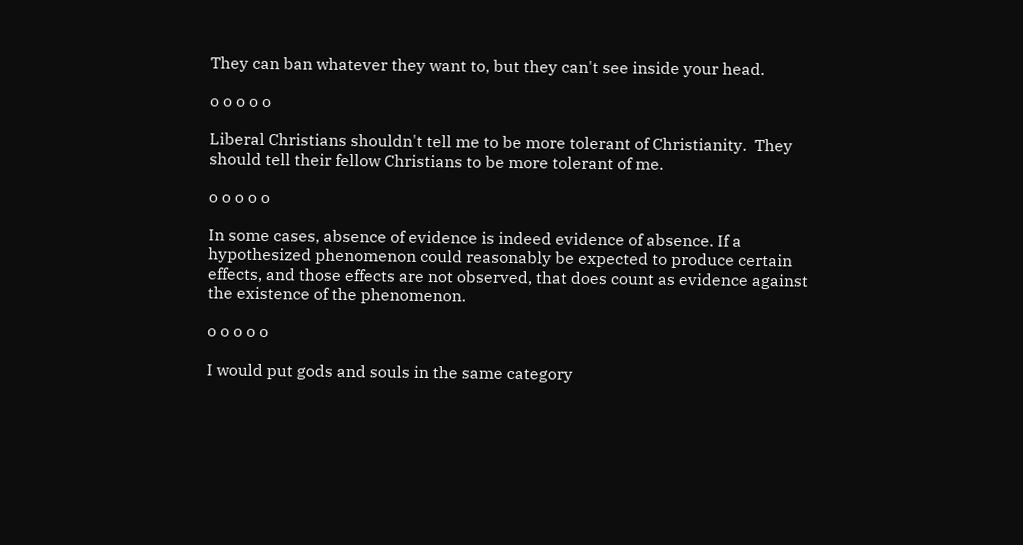They can ban whatever they want to, but they can't see inside your head.

o o o o o

Liberal Christians shouldn't tell me to be more tolerant of Christianity.  They should tell their fellow Christians to be more tolerant of me.

o o o o o

In some cases, absence of evidence is indeed evidence of absence. If a hypothesized phenomenon could reasonably be expected to produce certain effects, and those effects are not observed, that does count as evidence against the existence of the phenomenon.

o o o o o

I would put gods and souls in the same category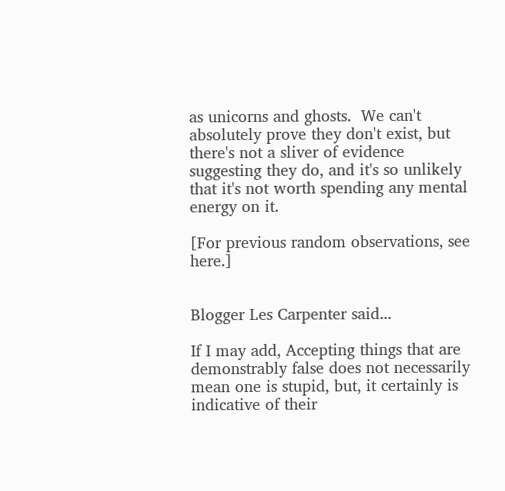as unicorns and ghosts.  We can't absolutely prove they don't exist, but there's not a sliver of evidence suggesting they do, and it's so unlikely that it's not worth spending any mental energy on it.

[For previous random observations, see here.]


Blogger Les Carpenter said...

If I may add, Accepting things that are demonstrably false does not necessarily mean one is stupid, but, it certainly is indicative of their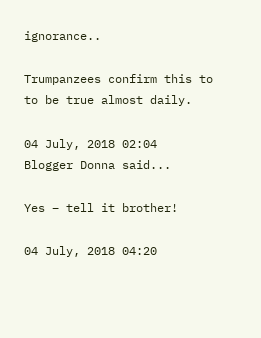ignorance..

Trumpanzees confirm this to to be true almost daily.

04 July, 2018 02:04
Blogger Donna said...

Yes – tell it brother!

04 July, 2018 04:20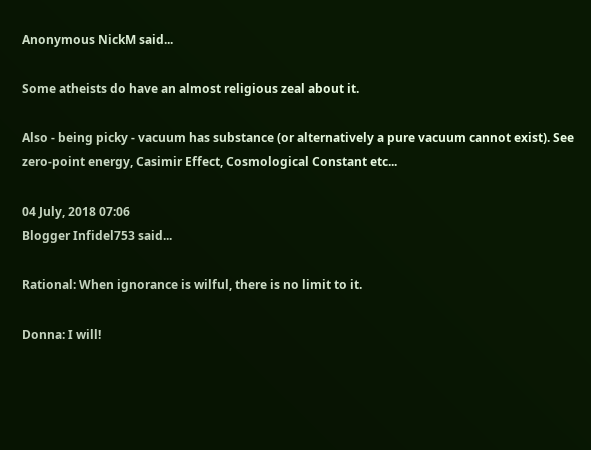Anonymous NickM said...

Some atheists do have an almost religious zeal about it.

Also - being picky - vacuum has substance (or alternatively a pure vacuum cannot exist). See zero-point energy, Casimir Effect, Cosmological Constant etc...

04 July, 2018 07:06
Blogger Infidel753 said...

Rational: When ignorance is wilful, there is no limit to it.

Donna: I will!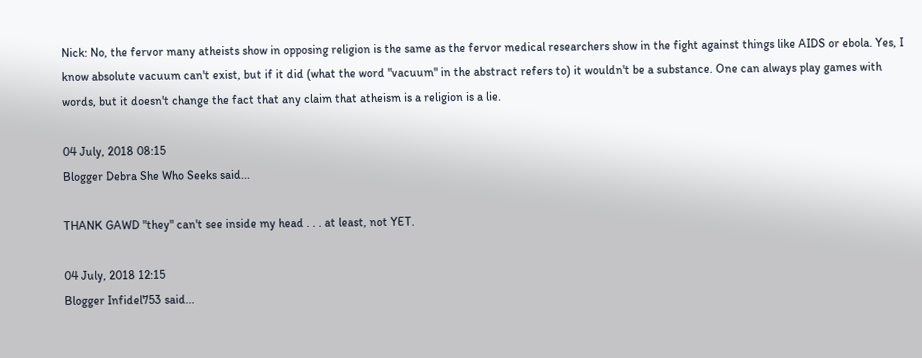Nick: No, the fervor many atheists show in opposing religion is the same as the fervor medical researchers show in the fight against things like AIDS or ebola. Yes, I know absolute vacuum can't exist, but if it did (what the word "vacuum" in the abstract refers to) it wouldn't be a substance. One can always play games with words, but it doesn't change the fact that any claim that atheism is a religion is a lie.

04 July, 2018 08:15
Blogger Debra She Who Seeks said...

THANK GAWD "they" can't see inside my head . . . at least, not YET.

04 July, 2018 12:15
Blogger Infidel753 said...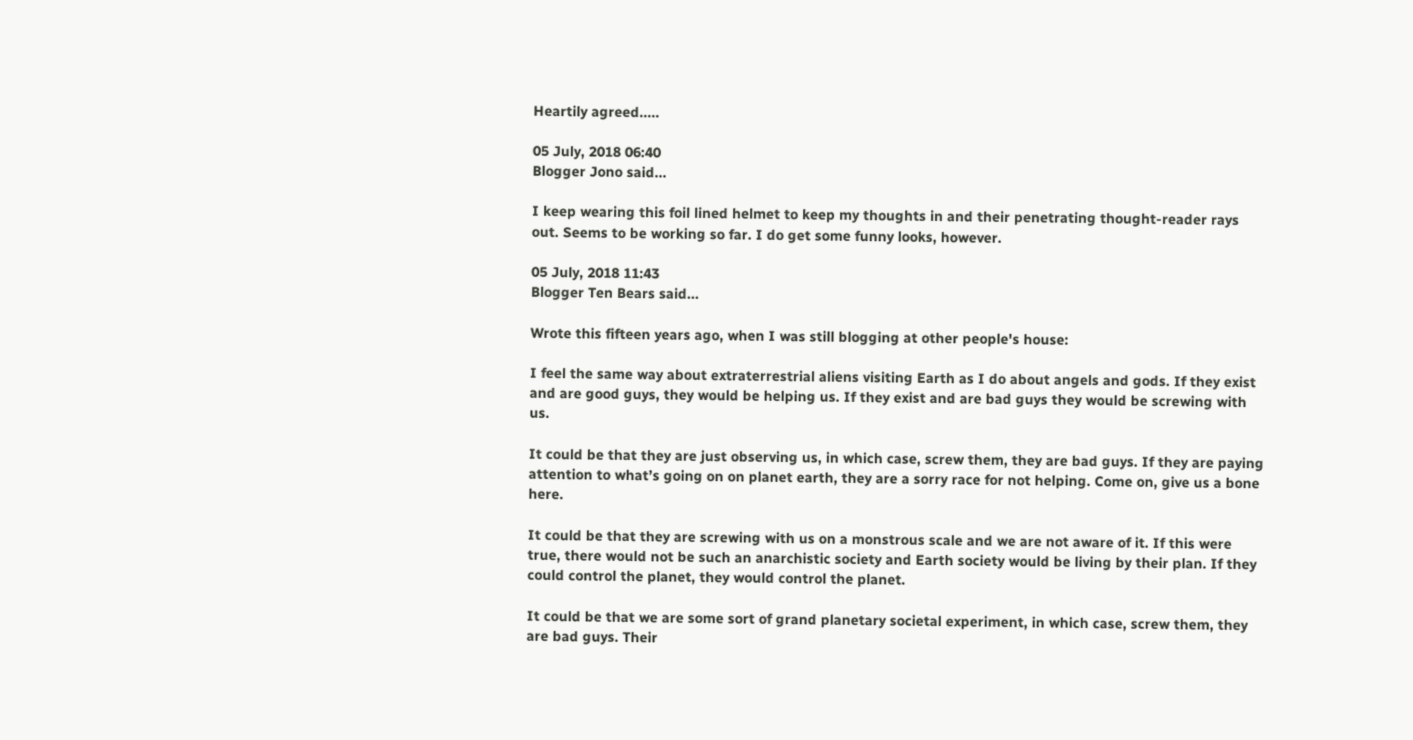Heartily agreed.....

05 July, 2018 06:40
Blogger Jono said...

I keep wearing this foil lined helmet to keep my thoughts in and their penetrating thought-reader rays out. Seems to be working so far. I do get some funny looks, however.

05 July, 2018 11:43
Blogger Ten Bears said...

Wrote this fifteen years ago, when I was still blogging at other people's house:

I feel the same way about extraterrestrial aliens visiting Earth as I do about angels and gods. If they exist and are good guys, they would be helping us. If they exist and are bad guys they would be screwing with us.

It could be that they are just observing us, in which case, screw them, they are bad guys. If they are paying attention to what’s going on on planet earth, they are a sorry race for not helping. Come on, give us a bone here.

It could be that they are screwing with us on a monstrous scale and we are not aware of it. If this were true, there would not be such an anarchistic society and Earth society would be living by their plan. If they could control the planet, they would control the planet.

It could be that we are some sort of grand planetary societal experiment, in which case, screw them, they are bad guys. Their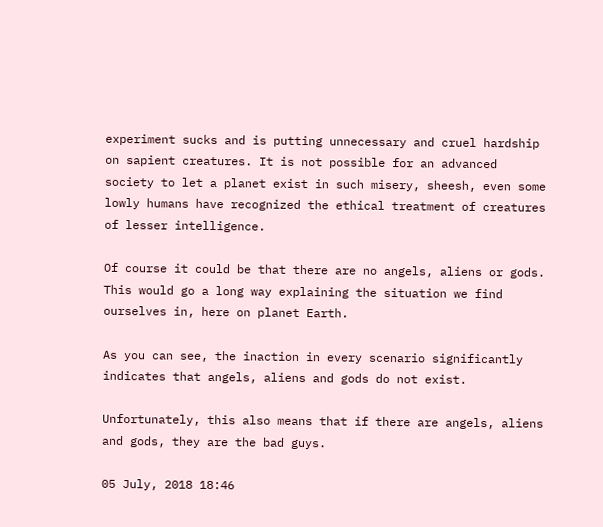experiment sucks and is putting unnecessary and cruel hardship on sapient creatures. It is not possible for an advanced society to let a planet exist in such misery, sheesh, even some lowly humans have recognized the ethical treatment of creatures of lesser intelligence.

Of course it could be that there are no angels, aliens or gods. This would go a long way explaining the situation we find ourselves in, here on planet Earth.

As you can see, the inaction in every scenario significantly indicates that angels, aliens and gods do not exist.

Unfortunately, this also means that if there are angels, aliens and gods, they are the bad guys.

05 July, 2018 18:46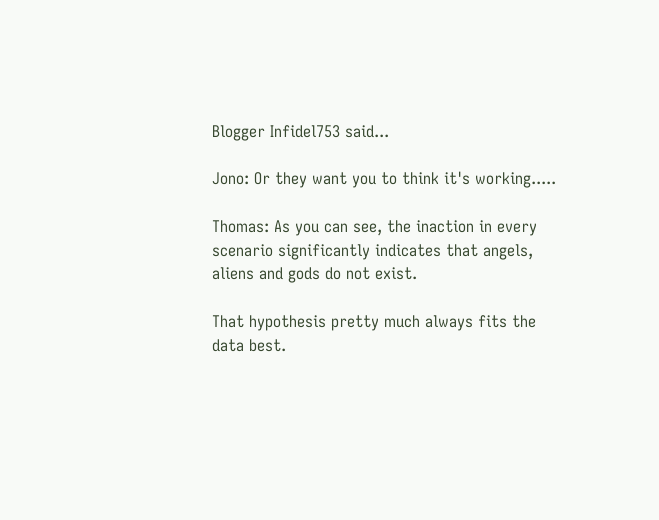Blogger Infidel753 said...

Jono: Or they want you to think it's working.....

Thomas: As you can see, the inaction in every scenario significantly indicates that angels, aliens and gods do not exist.

That hypothesis pretty much always fits the data best.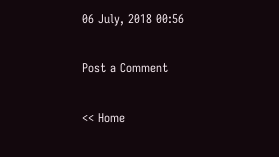06 July, 2018 00:56

Post a Comment

<< Home